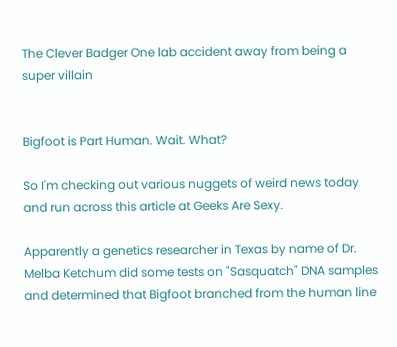The Clever Badger One lab accident away from being a super villain


Bigfoot is Part Human. Wait. What?

So I'm checking out various nuggets of weird news today and run across this article at Geeks Are Sexy.

Apparently a genetics researcher in Texas by name of Dr. Melba Ketchum did some tests on "Sasquatch" DNA samples and determined that Bigfoot branched from the human line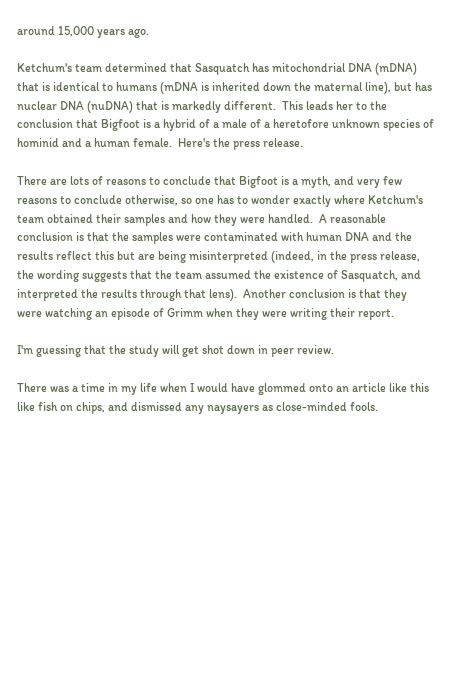around 15,000 years ago.

Ketchum's team determined that Sasquatch has mitochondrial DNA (mDNA) that is identical to humans (mDNA is inherited down the maternal line), but has nuclear DNA (nuDNA) that is markedly different.  This leads her to the conclusion that Bigfoot is a hybrid of a male of a heretofore unknown species of hominid and a human female.  Here's the press release.

There are lots of reasons to conclude that Bigfoot is a myth, and very few reasons to conclude otherwise, so one has to wonder exactly where Ketchum's team obtained their samples and how they were handled.  A reasonable conclusion is that the samples were contaminated with human DNA and the results reflect this but are being misinterpreted (indeed, in the press release, the wording suggests that the team assumed the existence of Sasquatch, and interpreted the results through that lens).  Another conclusion is that they were watching an episode of Grimm when they were writing their report.

I'm guessing that the study will get shot down in peer review.

There was a time in my life when I would have glommed onto an article like this like fish on chips, and dismissed any naysayers as close-minded fools.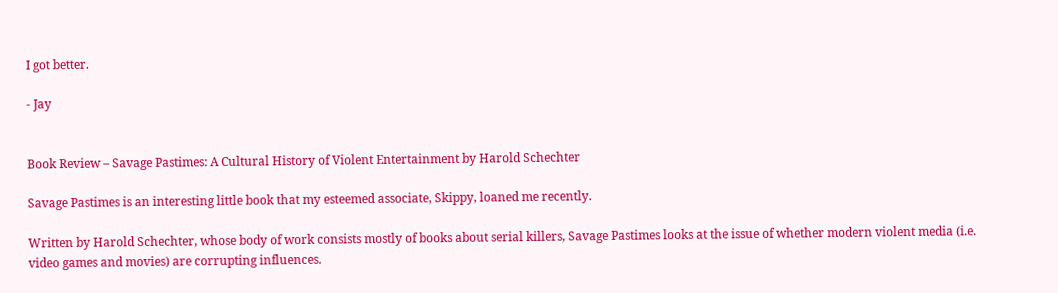I got better.

- Jay


Book Review – Savage Pastimes: A Cultural History of Violent Entertainment by Harold Schechter

Savage Pastimes is an interesting little book that my esteemed associate, Skippy, loaned me recently.

Written by Harold Schechter, whose body of work consists mostly of books about serial killers, Savage Pastimes looks at the issue of whether modern violent media (i.e. video games and movies) are corrupting influences.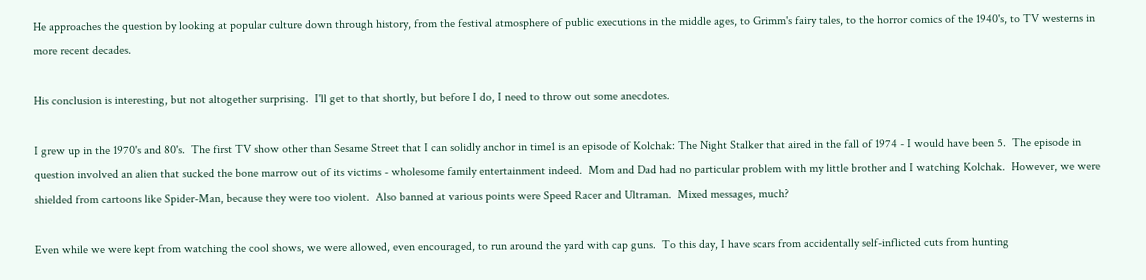He approaches the question by looking at popular culture down through history, from the festival atmosphere of public executions in the middle ages, to Grimm's fairy tales, to the horror comics of the 1940's, to TV westerns in more recent decades.

His conclusion is interesting, but not altogether surprising.  I'll get to that shortly, but before I do, I need to throw out some anecdotes.

I grew up in the 1970's and 80's.  The first TV show other than Sesame Street that I can solidly anchor in time1 is an episode of Kolchak: The Night Stalker that aired in the fall of 1974 - I would have been 5.  The episode in question involved an alien that sucked the bone marrow out of its victims - wholesome family entertainment indeed.  Mom and Dad had no particular problem with my little brother and I watching Kolchak.  However, we were shielded from cartoons like Spider-Man, because they were too violent.  Also banned at various points were Speed Racer and Ultraman.  Mixed messages, much?

Even while we were kept from watching the cool shows, we were allowed, even encouraged, to run around the yard with cap guns.  To this day, I have scars from accidentally self-inflicted cuts from hunting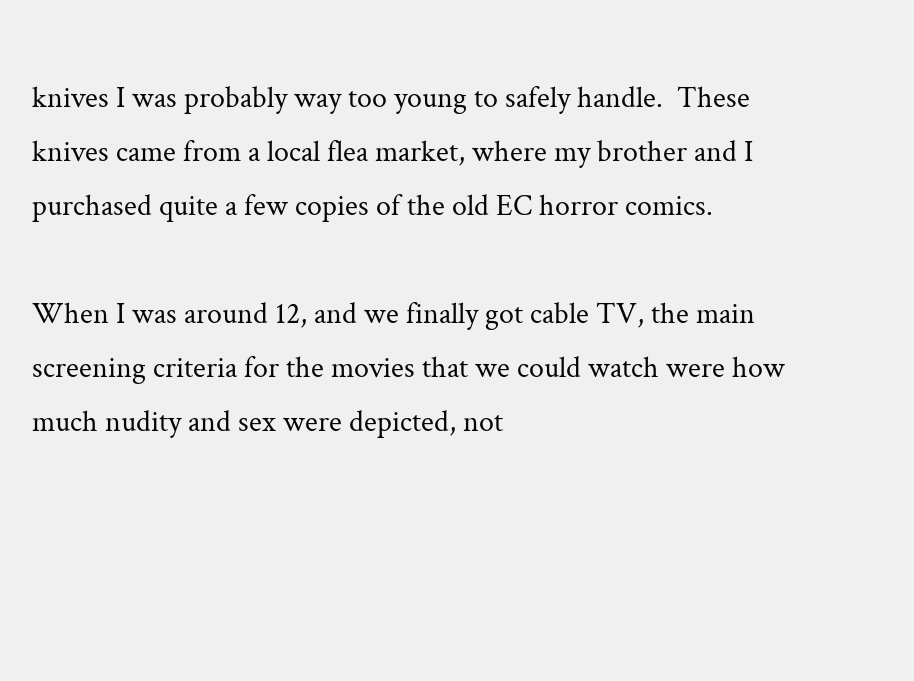knives I was probably way too young to safely handle.  These knives came from a local flea market, where my brother and I purchased quite a few copies of the old EC horror comics.

When I was around 12, and we finally got cable TV, the main screening criteria for the movies that we could watch were how much nudity and sex were depicted, not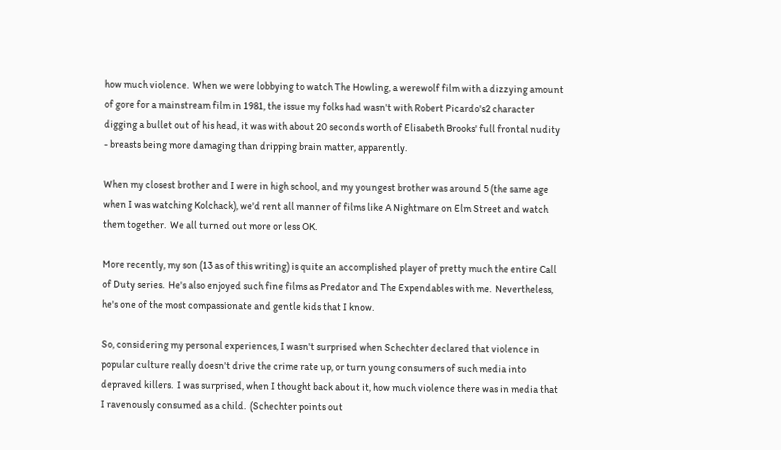how much violence.  When we were lobbying to watch The Howling, a werewolf film with a dizzying amount of gore for a mainstream film in 1981, the issue my folks had wasn't with Robert Picardo's2 character digging a bullet out of his head, it was with about 20 seconds worth of Elisabeth Brooks' full frontal nudity - breasts being more damaging than dripping brain matter, apparently.

When my closest brother and I were in high school, and my youngest brother was around 5 (the same age when I was watching Kolchack), we'd rent all manner of films like A Nightmare on Elm Street and watch them together.  We all turned out more or less OK.

More recently, my son (13 as of this writing) is quite an accomplished player of pretty much the entire Call of Duty series.  He's also enjoyed such fine films as Predator and The Expendables with me.  Nevertheless, he's one of the most compassionate and gentle kids that I know.

So, considering my personal experiences, I wasn't surprised when Schechter declared that violence in popular culture really doesn't drive the crime rate up, or turn young consumers of such media into depraved killers.  I was surprised, when I thought back about it, how much violence there was in media that I ravenously consumed as a child.  (Schechter points out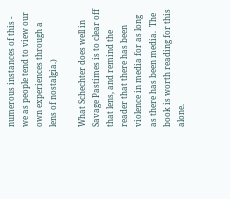numerous instances of this - we as people tend to view our own experiences through a lens of nostalgia.)

What Schechter does well in Savage Pastimes is to clear off that lens, and remind the reader that there has been violence in media for as long as there has been media.  The book is worth reading for this alone.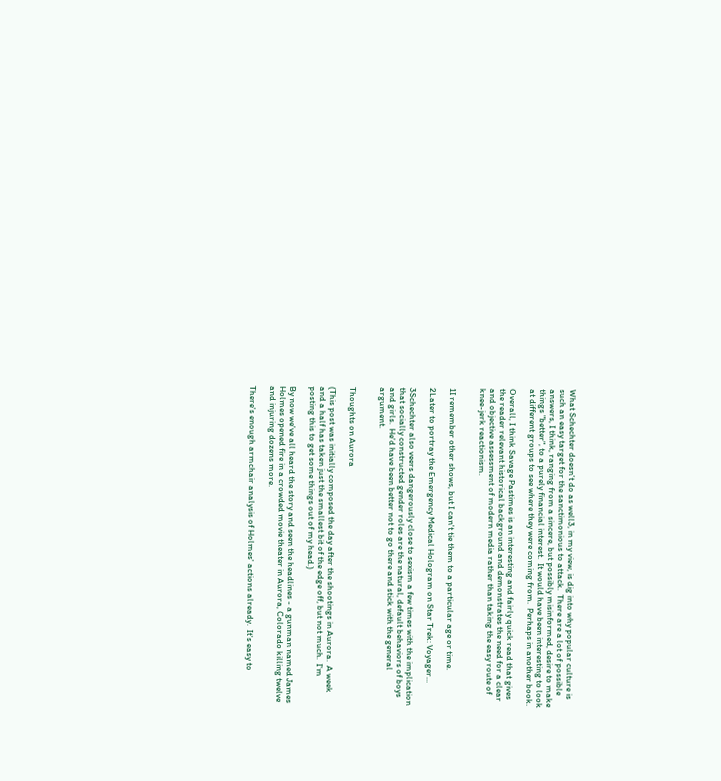What Schechter doesn't do as well3, in my view, is dig into why popular culture is such an easy target for the sanctimonious to attack.  There are a lot of possible answers, I think, ranging from a sincere, but possibly misinformed, desire to make things "better", to a purely financial interest.  It would have been interesting to look at different groups to see where they were coming from.  Perhaps in another book.

Overall, I think Savage Pastimes is an interesting and fairly quick read that gives the reader relevant historical background and demonstrates the need for a clear and objective assessment of modern media rather than taking the easy route of knee-jerk reactionism.


1I remember other shows, but I can't tie them to a particular age or time.

2Later to portray the Emergency Medical Hologram on Star Trek: Voyager...

3Schechter also veers dangerously close to sexism a few times with the implication that socially constructed gender roles are the natural, default behaviors of boys and girls.  He'd have been better not to go there and stick with the general argument.


Thoughts on Aurora

(This post was initially composed the day after the shootings in Aurora.  A week and a half has taken just the smallest bit of the edge off, but not much.  I'm posting this to get some things out of my head.)

By now we've all heard the story and seen the headlines - a gunman named James Holmes opened fire in a crowded movie theater in Aurora, Colorado killing twelve and injuring dozens more.

There's enough armchair analysis of Holmes' actions already.  It's easy to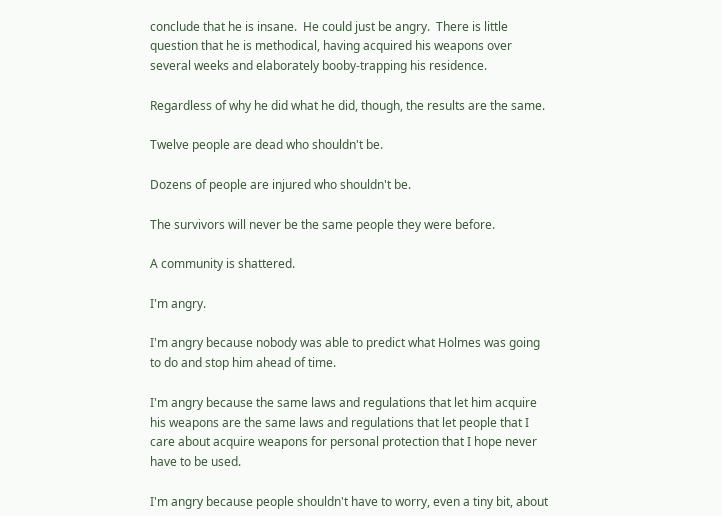conclude that he is insane.  He could just be angry.  There is little question that he is methodical, having acquired his weapons over several weeks and elaborately booby-trapping his residence.

Regardless of why he did what he did, though, the results are the same.

Twelve people are dead who shouldn't be.

Dozens of people are injured who shouldn't be.

The survivors will never be the same people they were before.

A community is shattered.

I'm angry.

I'm angry because nobody was able to predict what Holmes was going to do and stop him ahead of time.

I'm angry because the same laws and regulations that let him acquire his weapons are the same laws and regulations that let people that I care about acquire weapons for personal protection that I hope never have to be used.

I'm angry because people shouldn't have to worry, even a tiny bit, about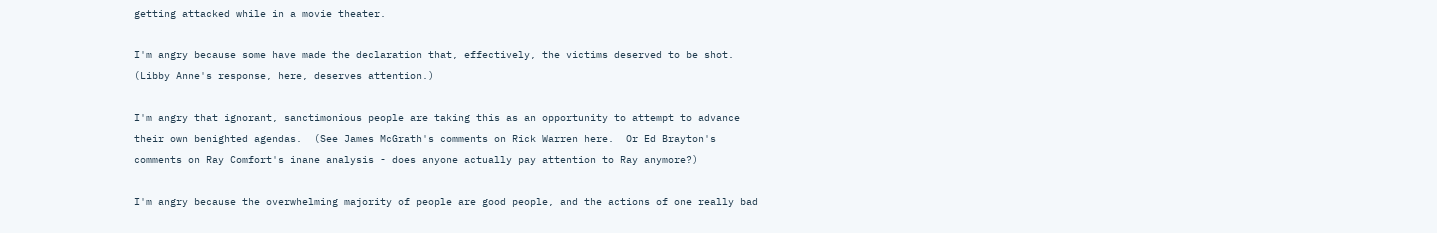getting attacked while in a movie theater.

I'm angry because some have made the declaration that, effectively, the victims deserved to be shot.  (Libby Anne's response, here, deserves attention.)

I'm angry that ignorant, sanctimonious people are taking this as an opportunity to attempt to advance their own benighted agendas.  (See James McGrath's comments on Rick Warren here.  Or Ed Brayton's comments on Ray Comfort's inane analysis - does anyone actually pay attention to Ray anymore?)

I'm angry because the overwhelming majority of people are good people, and the actions of one really bad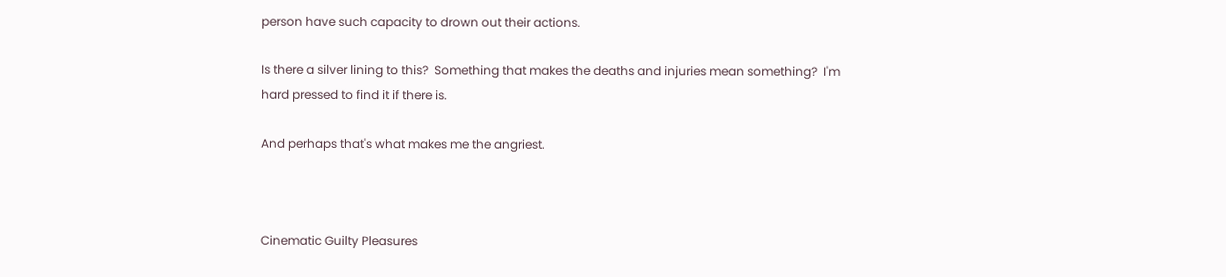person have such capacity to drown out their actions.

Is there a silver lining to this?  Something that makes the deaths and injuries mean something?  I'm hard pressed to find it if there is.

And perhaps that's what makes me the angriest.



Cinematic Guilty Pleasures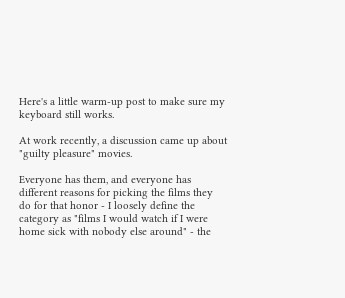Here's a little warm-up post to make sure my keyboard still works.

At work recently, a discussion came up about "guilty pleasure" movies.

Everyone has them, and everyone has different reasons for picking the films they do for that honor - I loosely define the category as "films I would watch if I were home sick with nobody else around" - the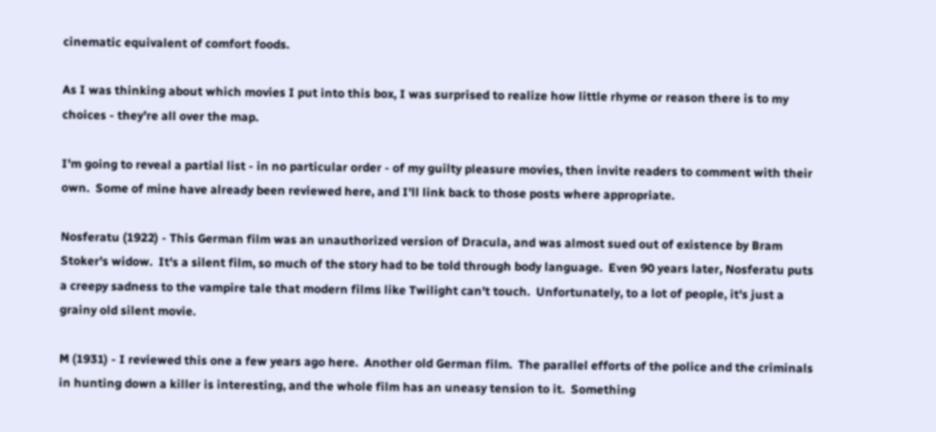cinematic equivalent of comfort foods.

As I was thinking about which movies I put into this box, I was surprised to realize how little rhyme or reason there is to my choices - they're all over the map.

I'm going to reveal a partial list - in no particular order - of my guilty pleasure movies, then invite readers to comment with their own.  Some of mine have already been reviewed here, and I'll link back to those posts where appropriate.

Nosferatu (1922) - This German film was an unauthorized version of Dracula, and was almost sued out of existence by Bram Stoker's widow.  It's a silent film, so much of the story had to be told through body language.  Even 90 years later, Nosferatu puts a creepy sadness to the vampire tale that modern films like Twilight can't touch.  Unfortunately, to a lot of people, it's just a grainy old silent movie.

M (1931) - I reviewed this one a few years ago here.  Another old German film.  The parallel efforts of the police and the criminals in hunting down a killer is interesting, and the whole film has an uneasy tension to it.  Something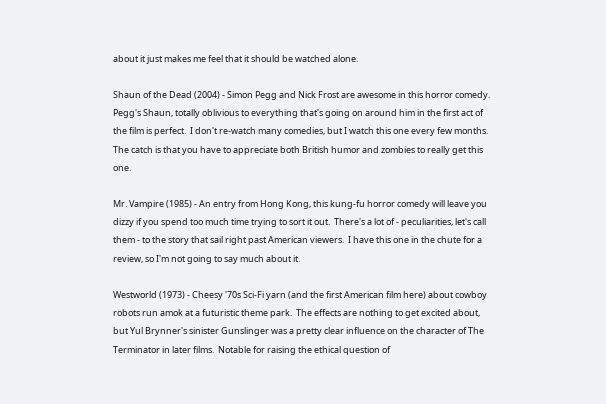about it just makes me feel that it should be watched alone.

Shaun of the Dead (2004) - Simon Pegg and Nick Frost are awesome in this horror comedy.  Pegg's Shaun, totally oblivious to everything that's going on around him in the first act of the film is perfect.  I don't re-watch many comedies, but I watch this one every few months.  The catch is that you have to appreciate both British humor and zombies to really get this one.

Mr. Vampire (1985) - An entry from Hong Kong, this kung-fu horror comedy will leave you dizzy if you spend too much time trying to sort it out.  There's a lot of - peculiarities, let's call them - to the story that sail right past American viewers.  I have this one in the chute for a review, so I'm not going to say much about it.

Westworld (1973) - Cheesy '70s Sci-Fi yarn (and the first American film here) about cowboy robots run amok at a futuristic theme park.  The effects are nothing to get excited about, but Yul Brynner's sinister Gunslinger was a pretty clear influence on the character of The Terminator in later films.  Notable for raising the ethical question of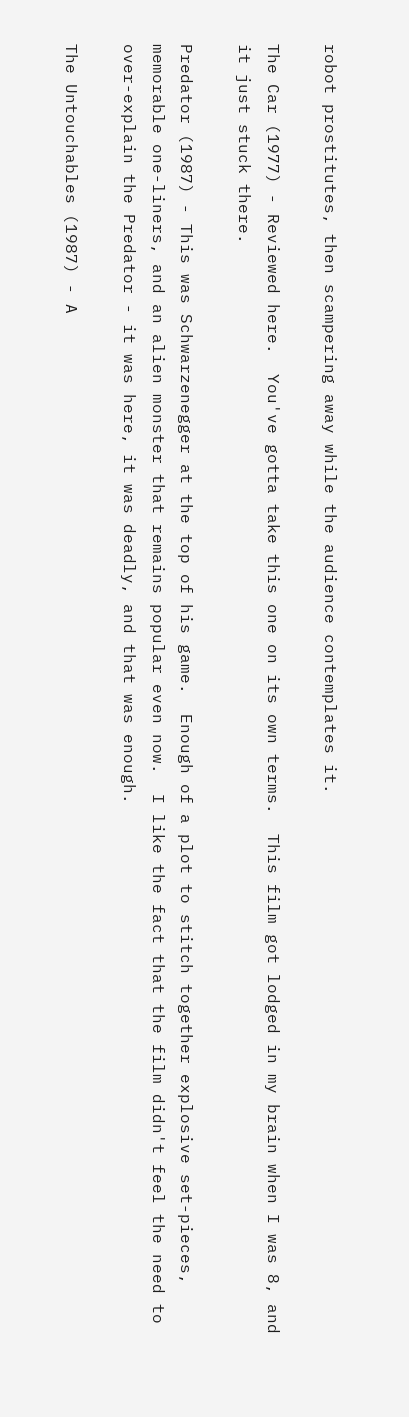robot prostitutes, then scampering away while the audience contemplates it.

The Car (1977) - Reviewed here.  You've gotta take this one on its own terms.  This film got lodged in my brain when I was 8, and it just stuck there.

Predator (1987) - This was Schwarzenegger at the top of his game.  Enough of a plot to stitch together explosive set-pieces, memorable one-liners, and an alien monster that remains popular even now.  I like the fact that the film didn't feel the need to over-explain the Predator - it was here, it was deadly, and that was enough.

The Untouchables (1987) - A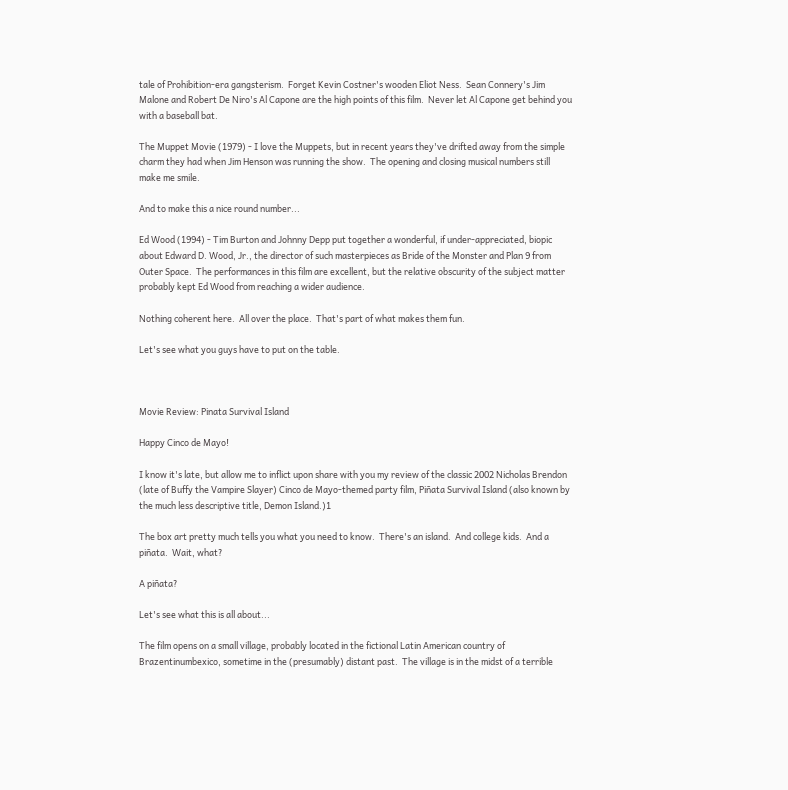tale of Prohibition-era gangsterism.  Forget Kevin Costner's wooden Eliot Ness.  Sean Connery's Jim Malone and Robert De Niro's Al Capone are the high points of this film.  Never let Al Capone get behind you with a baseball bat.

The Muppet Movie (1979) - I love the Muppets, but in recent years they've drifted away from the simple charm they had when Jim Henson was running the show.  The opening and closing musical numbers still make me smile.

And to make this a nice round number...

Ed Wood (1994) - Tim Burton and Johnny Depp put together a wonderful, if under-appreciated, biopic about Edward D. Wood, Jr., the director of such masterpieces as Bride of the Monster and Plan 9 from Outer Space.  The performances in this film are excellent, but the relative obscurity of the subject matter probably kept Ed Wood from reaching a wider audience.

Nothing coherent here.  All over the place.  That's part of what makes them fun.

Let's see what you guys have to put on the table.



Movie Review: Pinata Survival Island

Happy Cinco de Mayo!

I know it's late, but allow me to inflict upon share with you my review of the classic 2002 Nicholas Brendon (late of Buffy the Vampire Slayer) Cinco de Mayo-themed party film, Piñata Survival Island (also known by the much less descriptive title, Demon Island.)1

The box art pretty much tells you what you need to know.  There's an island.  And college kids.  And a piñata.  Wait, what?

A piñata?

Let's see what this is all about...

The film opens on a small village, probably located in the fictional Latin American country of Brazentinumbexico, sometime in the (presumably) distant past.  The village is in the midst of a terrible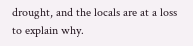drought, and the locals are at a loss to explain why.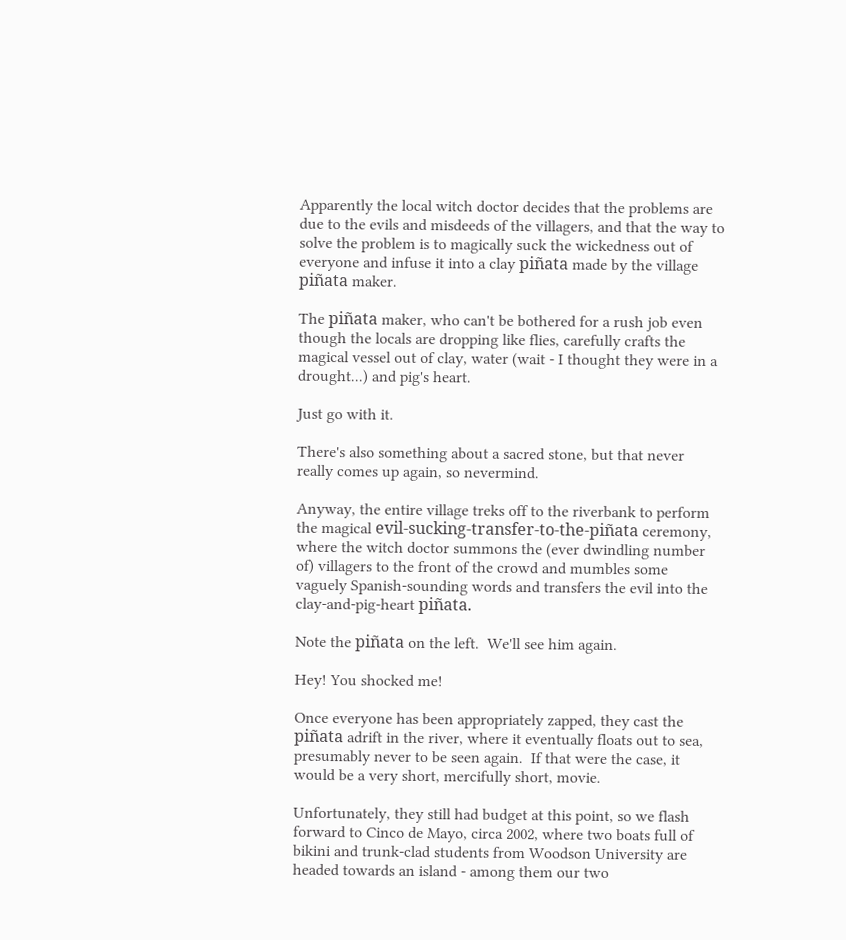Apparently the local witch doctor decides that the problems are due to the evils and misdeeds of the villagers, and that the way to solve the problem is to magically suck the wickedness out of everyone and infuse it into a clay piñata made by the village piñata maker.

The piñata maker, who can't be bothered for a rush job even though the locals are dropping like flies, carefully crafts the magical vessel out of clay, water (wait - I thought they were in a drought...) and pig's heart.

Just go with it.

There's also something about a sacred stone, but that never really comes up again, so nevermind.

Anyway, the entire village treks off to the riverbank to perform the magical evil-sucking-transfer-to-the-piñata ceremony, where the witch doctor summons the (ever dwindling number of) villagers to the front of the crowd and mumbles some vaguely Spanish-sounding words and transfers the evil into the clay-and-pig-heart piñata.

Note the piñata on the left.  We'll see him again.

Hey! You shocked me!

Once everyone has been appropriately zapped, they cast the piñata adrift in the river, where it eventually floats out to sea, presumably never to be seen again.  If that were the case, it would be a very short, mercifully short, movie.

Unfortunately, they still had budget at this point, so we flash forward to Cinco de Mayo, circa 2002, where two boats full of bikini and trunk-clad students from Woodson University are headed towards an island - among them our two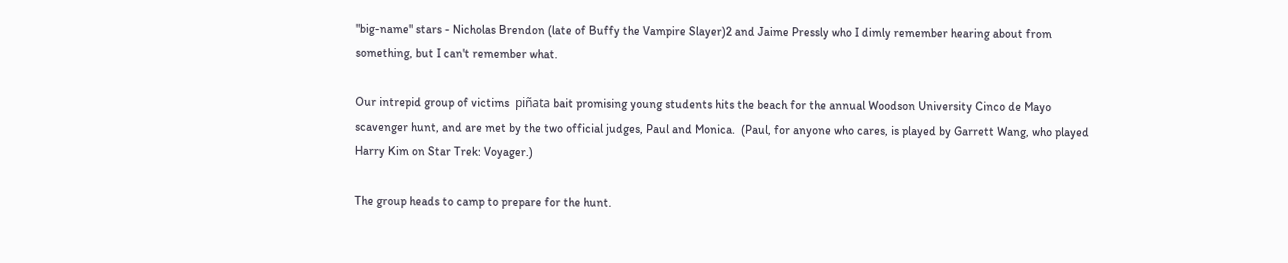"big-name" stars - Nicholas Brendon (late of Buffy the Vampire Slayer)2 and Jaime Pressly who I dimly remember hearing about from something, but I can't remember what.

Our intrepid group of victims  piñata bait promising young students hits the beach for the annual Woodson University Cinco de Mayo scavenger hunt, and are met by the two official judges, Paul and Monica.  (Paul, for anyone who cares, is played by Garrett Wang, who played Harry Kim on Star Trek: Voyager.)

The group heads to camp to prepare for the hunt.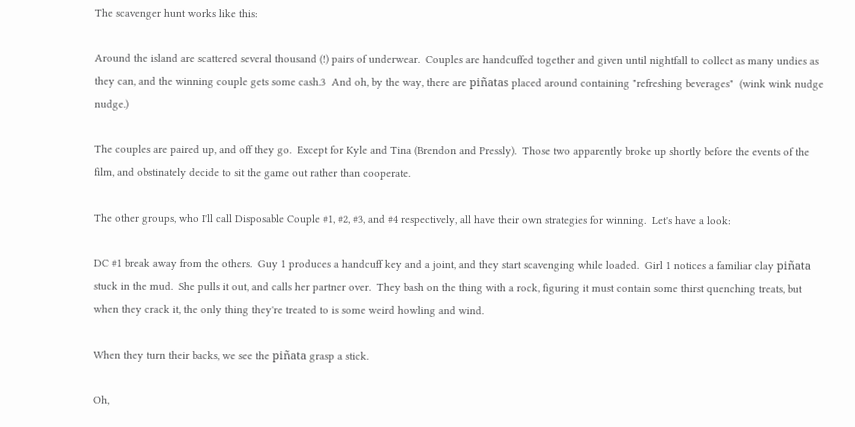The scavenger hunt works like this:

Around the island are scattered several thousand (!) pairs of underwear.  Couples are handcuffed together and given until nightfall to collect as many undies as they can, and the winning couple gets some cash.3  And oh, by the way, there are piñatas placed around containing "refreshing beverages"  (wink wink nudge nudge.)

The couples are paired up, and off they go.  Except for Kyle and Tina (Brendon and Pressly).  Those two apparently broke up shortly before the events of the film, and obstinately decide to sit the game out rather than cooperate.

The other groups, who I'll call Disposable Couple #1, #2, #3, and #4 respectively, all have their own strategies for winning.  Let's have a look:

DC #1 break away from the others.  Guy 1 produces a handcuff key and a joint, and they start scavenging while loaded.  Girl 1 notices a familiar clay piñata stuck in the mud.  She pulls it out, and calls her partner over.  They bash on the thing with a rock, figuring it must contain some thirst quenching treats, but when they crack it, the only thing they're treated to is some weird howling and wind.

When they turn their backs, we see the piñata grasp a stick.

Oh,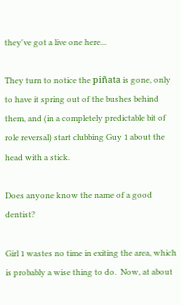they've got a live one here...

They turn to notice the piñata is gone, only to have it spring out of the bushes behind them, and (in a completely predictable bit of role reversal) start clubbing Guy 1 about the head with a stick.

Does anyone know the name of a good dentist?

Girl 1 wastes no time in exiting the area, which is probably a wise thing to do.  Now, at about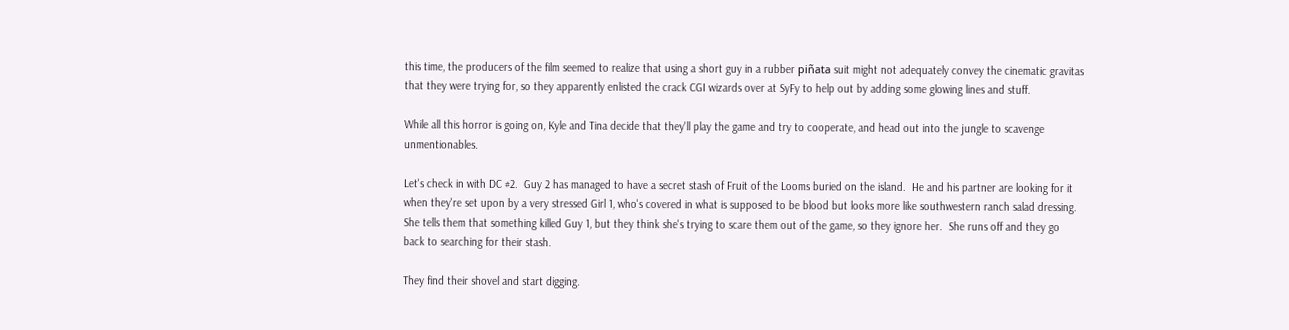this time, the producers of the film seemed to realize that using a short guy in a rubber piñata suit might not adequately convey the cinematic gravitas that they were trying for, so they apparently enlisted the crack CGI wizards over at SyFy to help out by adding some glowing lines and stuff.

While all this horror is going on, Kyle and Tina decide that they'll play the game and try to cooperate, and head out into the jungle to scavenge unmentionables.

Let's check in with DC #2.  Guy 2 has managed to have a secret stash of Fruit of the Looms buried on the island.  He and his partner are looking for it when they're set upon by a very stressed Girl 1, who's covered in what is supposed to be blood but looks more like southwestern ranch salad dressing.  She tells them that something killed Guy 1, but they think she's trying to scare them out of the game, so they ignore her.  She runs off and they go back to searching for their stash.

They find their shovel and start digging.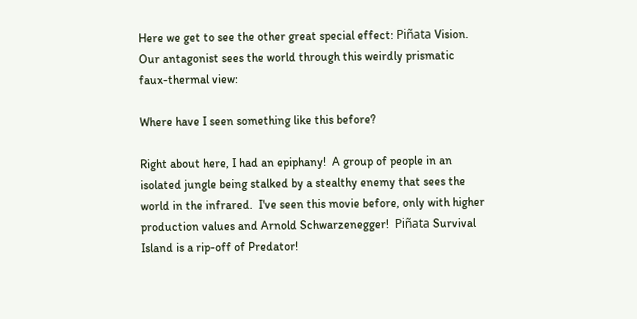Here we get to see the other great special effect: Piñata Vision.  Our antagonist sees the world through this weirdly prismatic faux-thermal view:

Where have I seen something like this before?

Right about here, I had an epiphany!  A group of people in an isolated jungle being stalked by a stealthy enemy that sees the world in the infrared.  I've seen this movie before, only with higher production values and Arnold Schwarzenegger!  Piñata Survival Island is a rip-off of Predator!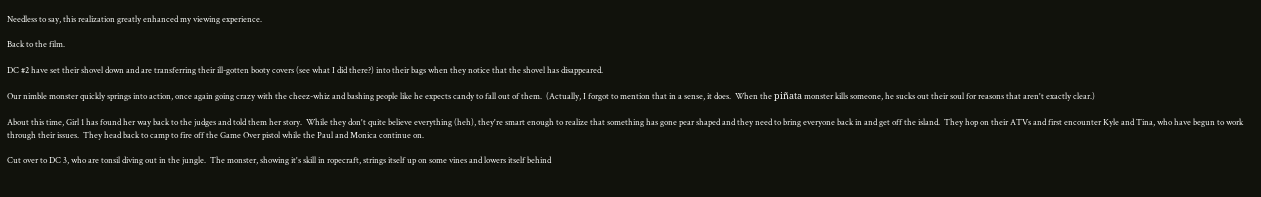Needless to say, this realization greatly enhanced my viewing experience.

Back to the film.

DC #2 have set their shovel down and are transferring their ill-gotten booty covers (see what I did there?) into their bags when they notice that the shovel has disappeared.

Our nimble monster quickly springs into action, once again going crazy with the cheez-whiz and bashing people like he expects candy to fall out of them.  (Actually, I forgot to mention that in a sense, it does.  When the piñata monster kills someone, he sucks out their soul for reasons that aren't exactly clear.)

About this time, Girl 1 has found her way back to the judges and told them her story.  While they don't quite believe everything (heh), they're smart enough to realize that something has gone pear shaped and they need to bring everyone back in and get off the island.  They hop on their ATVs and first encounter Kyle and Tina, who have begun to work through their issues.  They head back to camp to fire off the Game Over pistol while the Paul and Monica continue on.

Cut over to DC 3, who are tonsil diving out in the jungle.  The monster, showing it's skill in ropecraft, strings itself up on some vines and lowers itself behind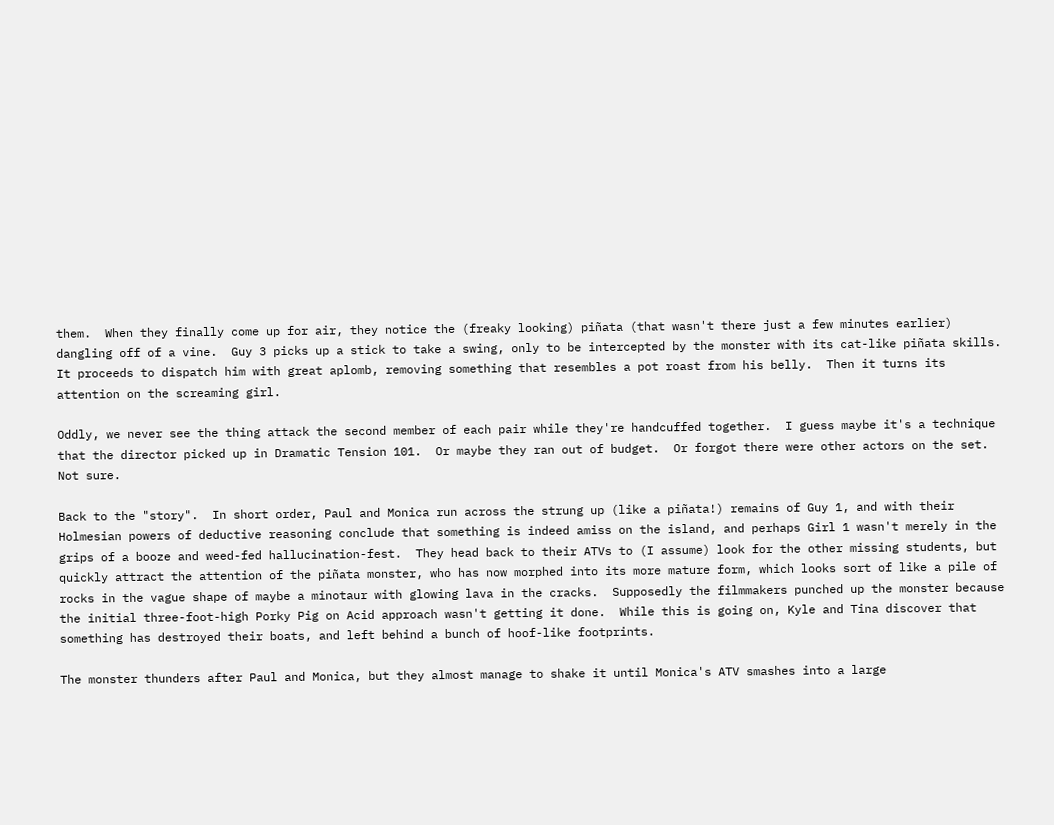them.  When they finally come up for air, they notice the (freaky looking) piñata (that wasn't there just a few minutes earlier) dangling off of a vine.  Guy 3 picks up a stick to take a swing, only to be intercepted by the monster with its cat-like piñata skills.  It proceeds to dispatch him with great aplomb, removing something that resembles a pot roast from his belly.  Then it turns its attention on the screaming girl.

Oddly, we never see the thing attack the second member of each pair while they're handcuffed together.  I guess maybe it's a technique that the director picked up in Dramatic Tension 101.  Or maybe they ran out of budget.  Or forgot there were other actors on the set.  Not sure.

Back to the "story".  In short order, Paul and Monica run across the strung up (like a piñata!) remains of Guy 1, and with their Holmesian powers of deductive reasoning conclude that something is indeed amiss on the island, and perhaps Girl 1 wasn't merely in the grips of a booze and weed-fed hallucination-fest.  They head back to their ATVs to (I assume) look for the other missing students, but quickly attract the attention of the piñata monster, who has now morphed into its more mature form, which looks sort of like a pile of rocks in the vague shape of maybe a minotaur with glowing lava in the cracks.  Supposedly the filmmakers punched up the monster because the initial three-foot-high Porky Pig on Acid approach wasn't getting it done.  While this is going on, Kyle and Tina discover that something has destroyed their boats, and left behind a bunch of hoof-like footprints.

The monster thunders after Paul and Monica, but they almost manage to shake it until Monica's ATV smashes into a large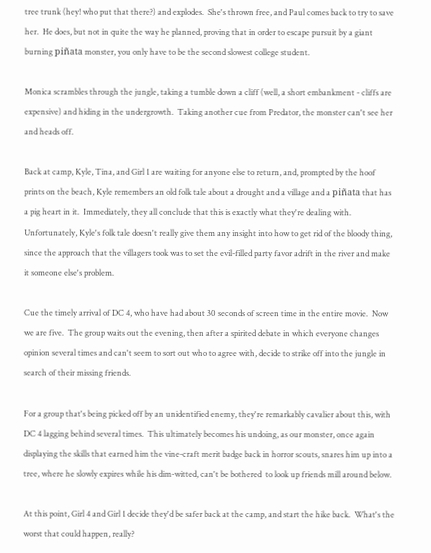tree trunk (hey! who put that there?) and explodes.  She's thrown free, and Paul comes back to try to save her.  He does, but not in quite the way he planned, proving that in order to escape pursuit by a giant burning piñata monster, you only have to be the second slowest college student.

Monica scrambles through the jungle, taking a tumble down a cliff (well, a short embankment - cliffs are expensive) and hiding in the undergrowth.  Taking another cue from Predator, the monster can't see her and heads off.

Back at camp, Kyle, Tina, and Girl 1 are waiting for anyone else to return, and, prompted by the hoof prints on the beach, Kyle remembers an old folk tale about a drought and a village and a piñata that has a pig heart in it.  Immediately, they all conclude that this is exactly what they're dealing with.  Unfortunately, Kyle's folk tale doesn't really give them any insight into how to get rid of the bloody thing, since the approach that the villagers took was to set the evil-filled party favor adrift in the river and make it someone else's problem.

Cue the timely arrival of DC 4, who have had about 30 seconds of screen time in the entire movie.  Now we are five.  The group waits out the evening, then after a spirited debate in which everyone changes opinion several times and can't seem to sort out who to agree with, decide to strike off into the jungle in search of their missing friends.

For a group that's being picked off by an unidentified enemy, they're remarkably cavalier about this, with DC 4 lagging behind several times.  This ultimately becomes his undoing, as our monster, once again displaying the skills that earned him the vine-craft merit badge back in horror scouts, snares him up into a tree, where he slowly expires while his dim-witted, can't be bothered  to look up friends mill around below.

At this point, Girl 4 and Girl 1 decide they'd be safer back at the camp, and start the hike back.  What's the worst that could happen, really?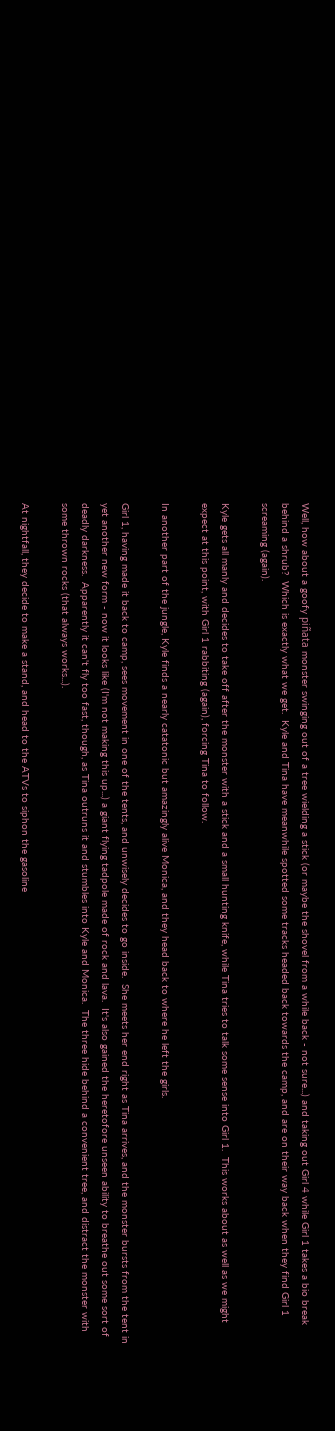Well, how about a goofy piñata monster swinging out of a tree wielding a stick (or maybe the shovel from a while back - not sure...) and taking out Girl 4 while Girl 1 takes a bio break behind a shrub?  Which is exactly what we get.  Kyle and Tina have meanwhile spotted some tracks headed back towards the camp, and are on their way back when they find Girl 1 screaming (again).

Kyle gets all manly and decides to take off after the monster with a stick and a small hunting knife, while Tina tries to talk some sense into Girl 1.  This works about as well as we might expect at this point, with Girl 1 rabbiting (again), forcing Tina to follow.

In another part of the jungle, Kyle finds a nearly catatonic but amazingly alive Monica, and they head back to where he left the girls.

Girl 1, having made it back to camp, sees movement in one of the tents, and unwisely decides to go inside.  She meets her end right as Tina arrives, and the monster bursts from the tent in yet another new form - now it looks like (I'm not making this up...) a giant flying tadpole made of rock and lava.  It's also gained the heretofore unseen ability to breathe out some sort of deadly darkness.  Apparently it can't fly too fast, though, as Tina outruns it and stumbles into Kyle and Monica.  The three hide behind a convenient tree, and distract the monster with some thrown rocks (that always works...).

At nightfall, they decide to make a stand, and head to the ATVs to siphon the gasoline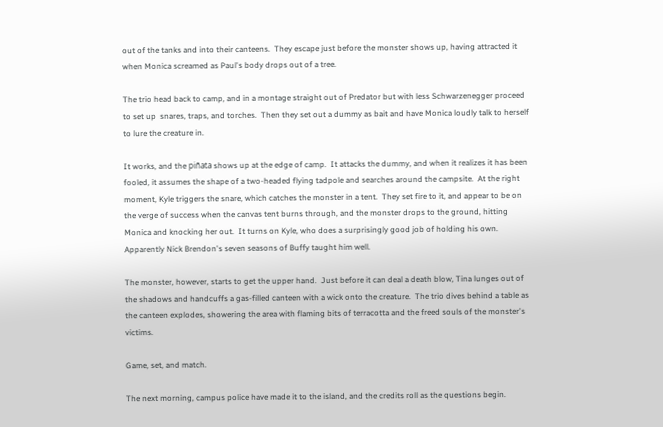out of the tanks and into their canteens.  They escape just before the monster shows up, having attracted it when Monica screamed as Paul's body drops out of a tree.

The trio head back to camp, and in a montage straight out of Predator but with less Schwarzenegger proceed to set up  snares, traps, and torches.  Then they set out a dummy as bait and have Monica loudly talk to herself to lure the creature in.

It works, and the piñata shows up at the edge of camp.  It attacks the dummy, and when it realizes it has been fooled, it assumes the shape of a two-headed flying tadpole and searches around the campsite.  At the right moment, Kyle triggers the snare, which catches the monster in a tent.  They set fire to it, and appear to be on the verge of success when the canvas tent burns through, and the monster drops to the ground, hitting Monica and knocking her out.  It turns on Kyle, who does a surprisingly good job of holding his own.  Apparently Nick Brendon's seven seasons of Buffy taught him well.

The monster, however, starts to get the upper hand.  Just before it can deal a death blow, Tina lunges out of the shadows and handcuffs a gas-filled canteen with a wick onto the creature.  The trio dives behind a table as the canteen explodes, showering the area with flaming bits of terracotta and the freed souls of the monster's victims.

Game, set, and match.

The next morning, campus police have made it to the island, and the credits roll as the questions begin.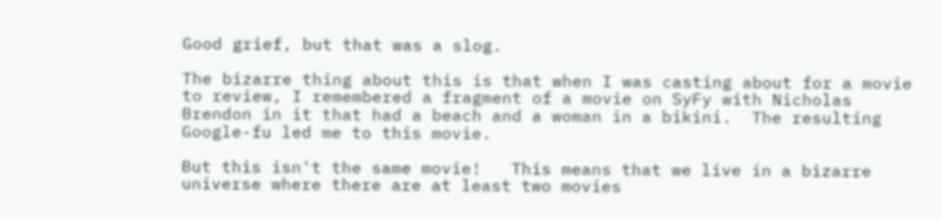Good grief, but that was a slog.

The bizarre thing about this is that when I was casting about for a movie to review, I remembered a fragment of a movie on SyFy with Nicholas Brendon in it that had a beach and a woman in a bikini.  The resulting Google-fu led me to this movie.

But this isn't the same movie!   This means that we live in a bizarre universe where there are at least two movies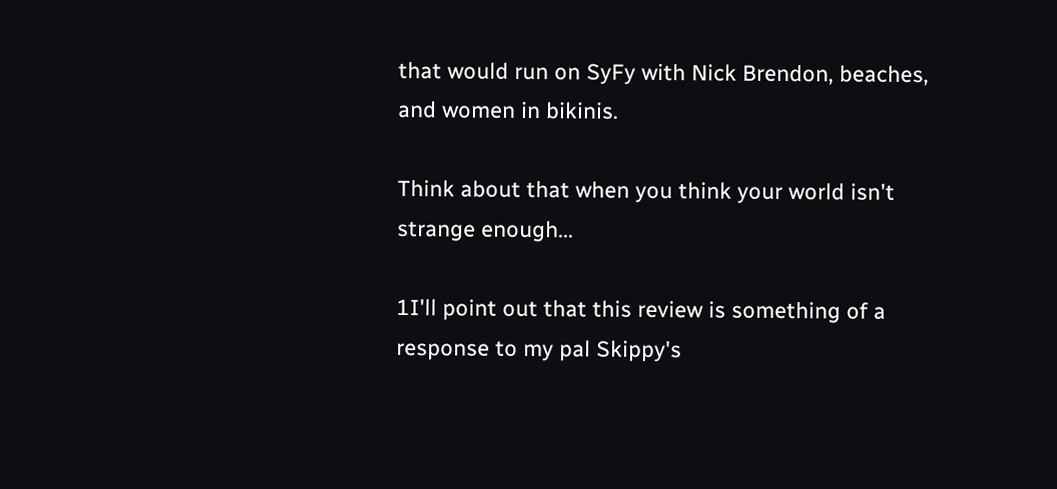that would run on SyFy with Nick Brendon, beaches, and women in bikinis.

Think about that when you think your world isn't strange enough...

1I'll point out that this review is something of a response to my pal Skippy's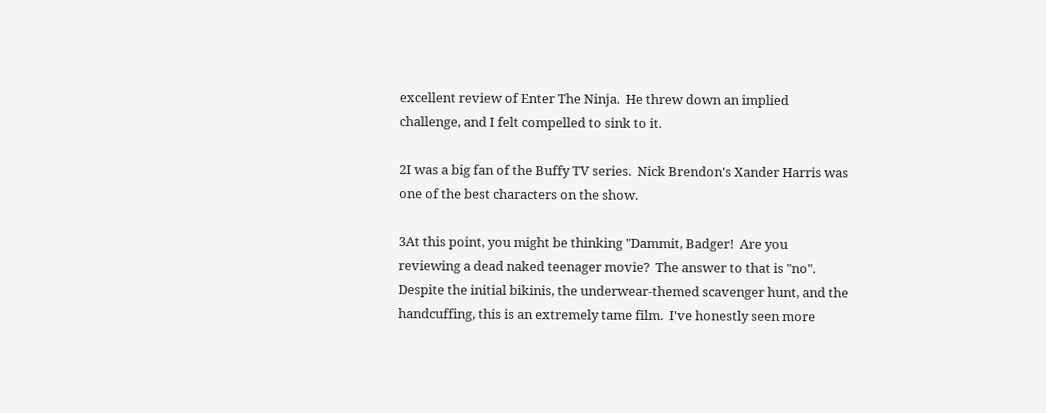excellent review of Enter The Ninja.  He threw down an implied challenge, and I felt compelled to sink to it.

2I was a big fan of the Buffy TV series.  Nick Brendon's Xander Harris was one of the best characters on the show.

3At this point, you might be thinking "Dammit, Badger!  Are you reviewing a dead naked teenager movie?  The answer to that is "no".  Despite the initial bikinis, the underwear-themed scavenger hunt, and the handcuffing, this is an extremely tame film.  I've honestly seen more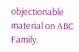objectionable material on ABC Family.